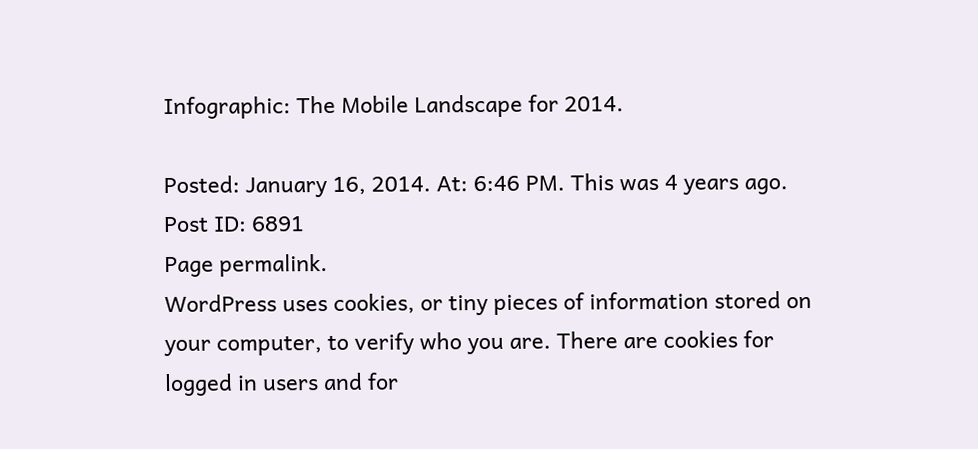Infographic: The Mobile Landscape for 2014.

Posted: January 16, 2014. At: 6:46 PM. This was 4 years ago. Post ID: 6891
Page permalink.
WordPress uses cookies, or tiny pieces of information stored on your computer, to verify who you are. There are cookies for logged in users and for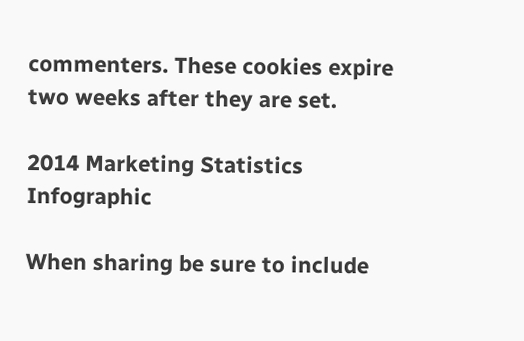commenters. These cookies expire two weeks after they are set.

2014 Marketing Statistics Infographic

When sharing be sure to include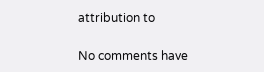attribution to

No comments have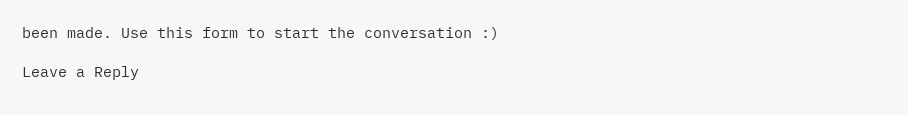been made. Use this form to start the conversation :)

Leave a Reply